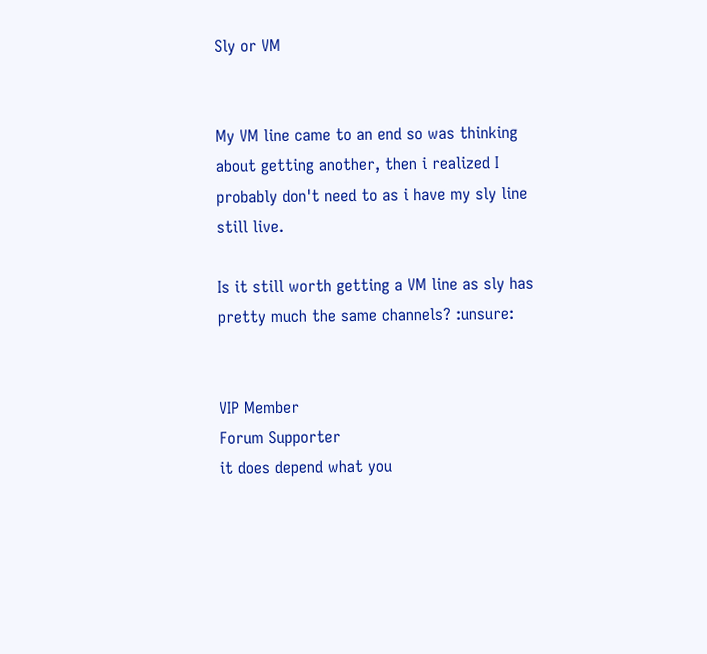Sly or VM


My VM line came to an end so was thinking about getting another, then i realized I probably don't need to as i have my sly line still live.

Is it still worth getting a VM line as sly has pretty much the same channels? :unsure:


VIP Member
Forum Supporter
it does depend what you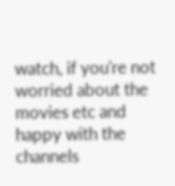watch, if you're not worried about the movies etc and happy with the channels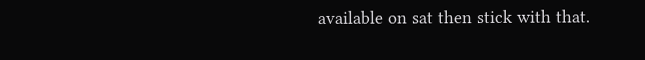available on sat then stick with that.